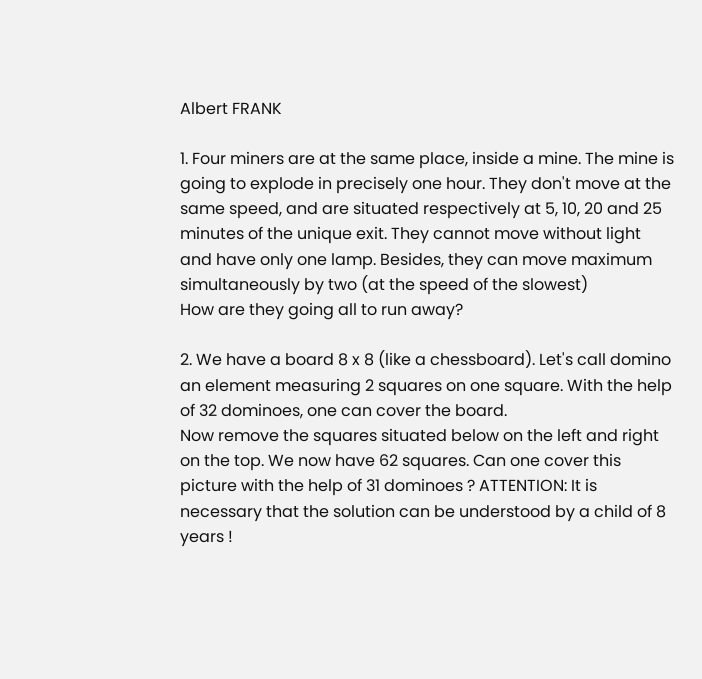Albert FRANK

1. Four miners are at the same place, inside a mine. The mine is going to explode in precisely one hour. They don't move at the same speed, and are situated respectively at 5, 10, 20 and 25 minutes of the unique exit. They cannot move without light and have only one lamp. Besides, they can move maximum simultaneously by two (at the speed of the slowest)
How are they going all to run away?

2. We have a board 8 x 8 (like a chessboard). Let's call domino an element measuring 2 squares on one square. With the help of 32 dominoes, one can cover the board.
Now remove the squares situated below on the left and right on the top. We now have 62 squares. Can one cover this picture with the help of 31 dominoes ? ATTENTION: It is necessary that the solution can be understood by a child of 8 years !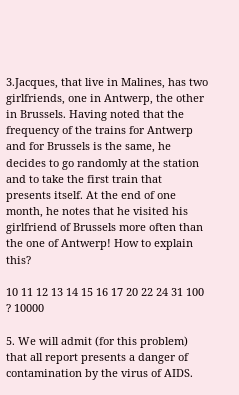3.Jacques, that live in Malines, has two girlfriends, one in Antwerp, the other in Brussels. Having noted that the frequency of the trains for Antwerp and for Brussels is the same, he decides to go randomly at the station and to take the first train that presents itself. At the end of one month, he notes that he visited his girlfriend of Brussels more often than the one of Antwerp! How to explain this?

10 11 12 13 14 15 16 17 20 22 24 31 100 ? 10000

5. We will admit (for this problem) that all report presents a danger of contamination by the virus of AIDS.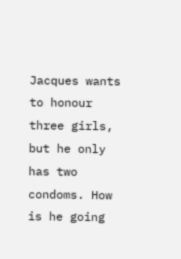Jacques wants to honour three girls, but he only has two condoms. How is he going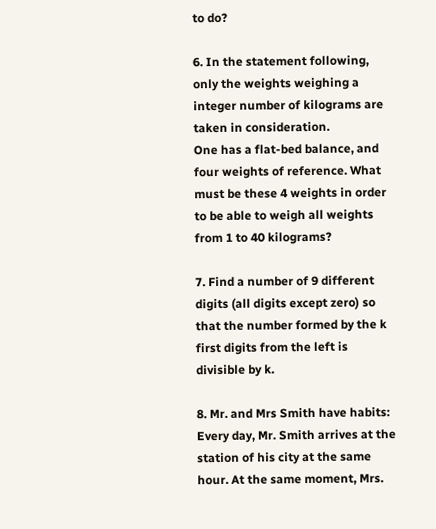to do?

6. In the statement following, only the weights weighing a integer number of kilograms are taken in consideration.
One has a flat-bed balance, and four weights of reference. What must be these 4 weights in order to be able to weigh all weights from 1 to 40 kilograms?

7. Find a number of 9 different digits (all digits except zero) so that the number formed by the k first digits from the left is divisible by k.

8. Mr. and Mrs Smith have habits: Every day, Mr. Smith arrives at the station of his city at the same hour. At the same moment, Mrs.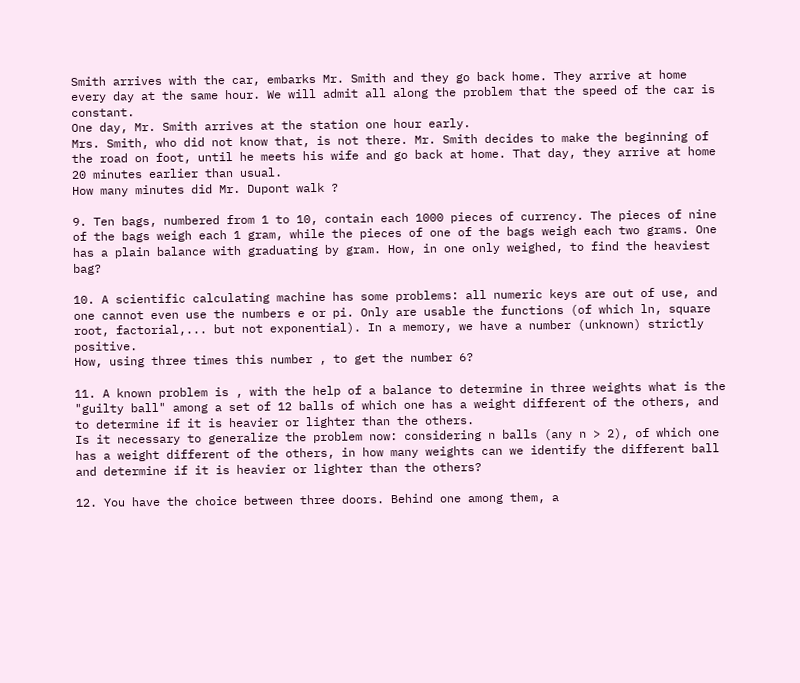Smith arrives with the car, embarks Mr. Smith and they go back home. They arrive at home every day at the same hour. We will admit all along the problem that the speed of the car is constant.
One day, Mr. Smith arrives at the station one hour early.
Mrs. Smith, who did not know that, is not there. Mr. Smith decides to make the beginning of the road on foot, until he meets his wife and go back at home. That day, they arrive at home 20 minutes earlier than usual.
How many minutes did Mr. Dupont walk ?

9. Ten bags, numbered from 1 to 10, contain each 1000 pieces of currency. The pieces of nine of the bags weigh each 1 gram, while the pieces of one of the bags weigh each two grams. One has a plain balance with graduating by gram. How, in one only weighed, to find the heaviest bag?

10. A scientific calculating machine has some problems: all numeric keys are out of use, and one cannot even use the numbers e or pi. Only are usable the functions (of which ln, square root, factorial,... but not exponential). In a memory, we have a number (unknown) strictly positive.
How, using three times this number , to get the number 6?

11. A known problem is , with the help of a balance to determine in three weights what is the "guilty ball" among a set of 12 balls of which one has a weight different of the others, and to determine if it is heavier or lighter than the others.
Is it necessary to generalize the problem now: considering n balls (any n > 2), of which one has a weight different of the others, in how many weights can we identify the different ball and determine if it is heavier or lighter than the others?

12. You have the choice between three doors. Behind one among them, a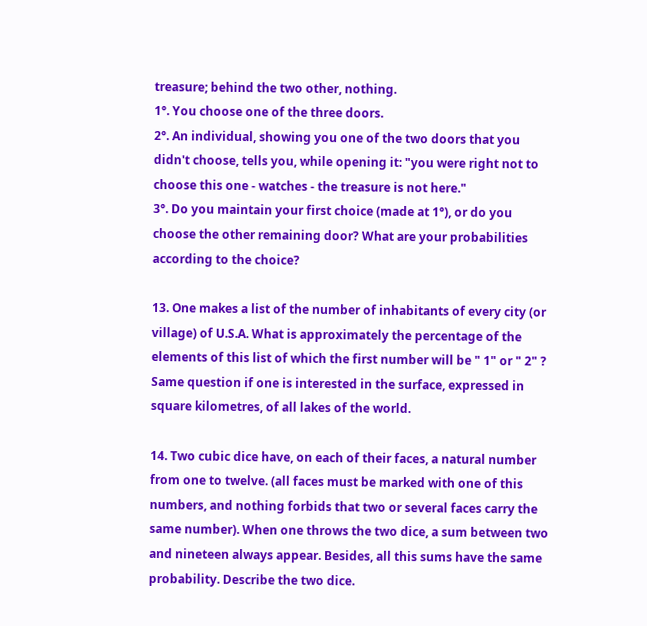treasure; behind the two other, nothing.
1°. You choose one of the three doors.
2°. An individual, showing you one of the two doors that you didn't choose, tells you, while opening it: "you were right not to choose this one - watches - the treasure is not here."
3°. Do you maintain your first choice (made at 1°), or do you choose the other remaining door? What are your probabilities according to the choice?

13. One makes a list of the number of inhabitants of every city (or village) of U.S.A. What is approximately the percentage of the elements of this list of which the first number will be " 1" or " 2" ?
Same question if one is interested in the surface, expressed in square kilometres, of all lakes of the world.

14. Two cubic dice have, on each of their faces, a natural number from one to twelve. (all faces must be marked with one of this numbers, and nothing forbids that two or several faces carry the same number). When one throws the two dice, a sum between two and nineteen always appear. Besides, all this sums have the same probability. Describe the two dice.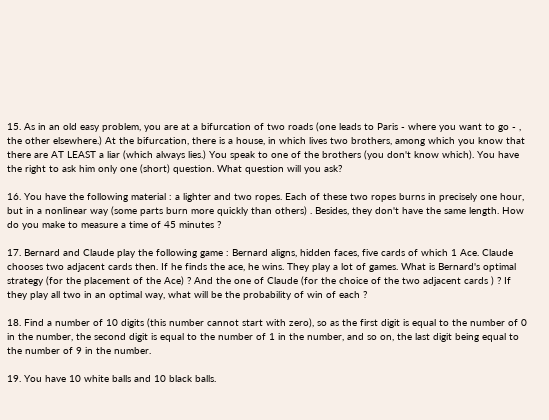15. As in an old easy problem, you are at a bifurcation of two roads (one leads to Paris - where you want to go - , the other elsewhere.) At the bifurcation, there is a house, in which lives two brothers, among which you know that there are AT LEAST a liar (which always lies.) You speak to one of the brothers (you don't know which). You have the right to ask him only one (short) question. What question will you ask?

16. You have the following material : a lighter and two ropes. Each of these two ropes burns in precisely one hour, but in a nonlinear way (some parts burn more quickly than others) . Besides, they don't have the same length. How do you make to measure a time of 45 minutes ?

17. Bernard and Claude play the following game : Bernard aligns, hidden faces, five cards of which 1 Ace. Claude chooses two adjacent cards then. If he finds the ace, he wins. They play a lot of games. What is Bernard's optimal strategy (for the placement of the Ace) ? And the one of Claude (for the choice of the two adjacent cards ) ? If they play all two in an optimal way, what will be the probability of win of each ?

18. Find a number of 10 digits (this number cannot start with zero), so as the first digit is equal to the number of 0 in the number, the second digit is equal to the number of 1 in the number, and so on, the last digit being equal to the number of 9 in the number.

19. You have 10 white balls and 10 black balls.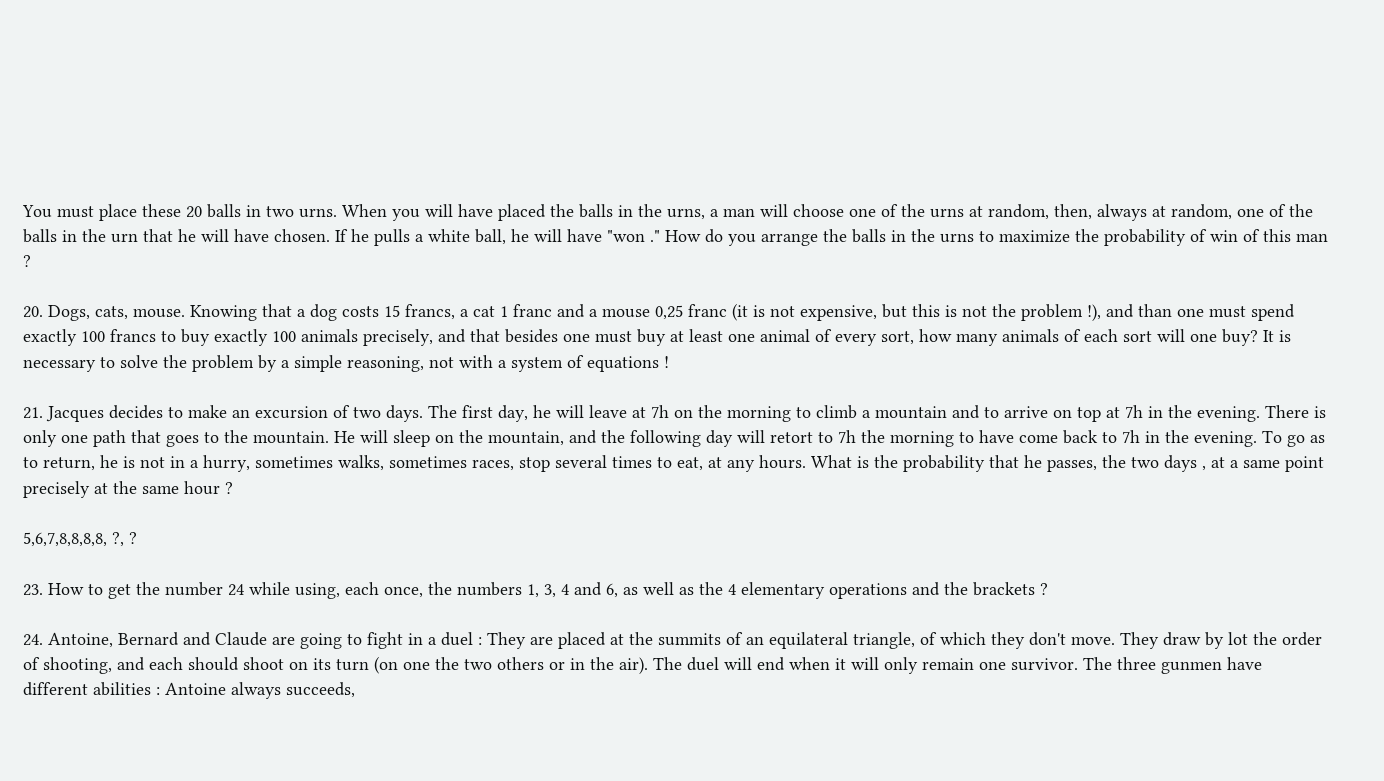You must place these 20 balls in two urns. When you will have placed the balls in the urns, a man will choose one of the urns at random, then, always at random, one of the balls in the urn that he will have chosen. If he pulls a white ball, he will have "won ." How do you arrange the balls in the urns to maximize the probability of win of this man ?

20. Dogs, cats, mouse. Knowing that a dog costs 15 francs, a cat 1 franc and a mouse 0,25 franc (it is not expensive, but this is not the problem !), and than one must spend exactly 100 francs to buy exactly 100 animals precisely, and that besides one must buy at least one animal of every sort, how many animals of each sort will one buy? It is necessary to solve the problem by a simple reasoning, not with a system of equations !

21. Jacques decides to make an excursion of two days. The first day, he will leave at 7h on the morning to climb a mountain and to arrive on top at 7h in the evening. There is only one path that goes to the mountain. He will sleep on the mountain, and the following day will retort to 7h the morning to have come back to 7h in the evening. To go as to return, he is not in a hurry, sometimes walks, sometimes races, stop several times to eat, at any hours. What is the probability that he passes, the two days , at a same point precisely at the same hour ?

5,6,7,8,8,8,8, ?, ?

23. How to get the number 24 while using, each once, the numbers 1, 3, 4 and 6, as well as the 4 elementary operations and the brackets ?

24. Antoine, Bernard and Claude are going to fight in a duel : They are placed at the summits of an equilateral triangle, of which they don't move. They draw by lot the order of shooting, and each should shoot on its turn (on one the two others or in the air). The duel will end when it will only remain one survivor. The three gunmen have different abilities : Antoine always succeeds,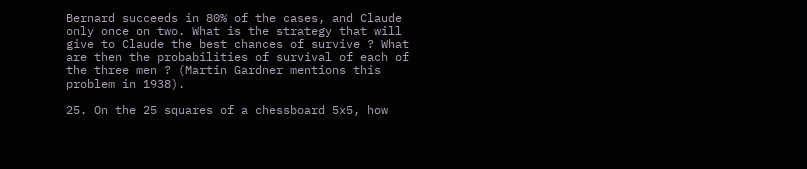Bernard succeeds in 80% of the cases, and Claude only once on two. What is the strategy that will give to Claude the best chances of survive ? What are then the probabilities of survival of each of the three men ? (Martin Gardner mentions this problem in 1938).

25. On the 25 squares of a chessboard 5x5, how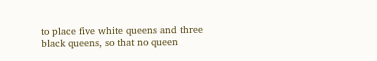to place five white queens and three black queens, so that no queen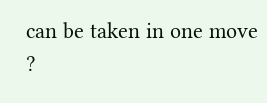can be taken in one move ?